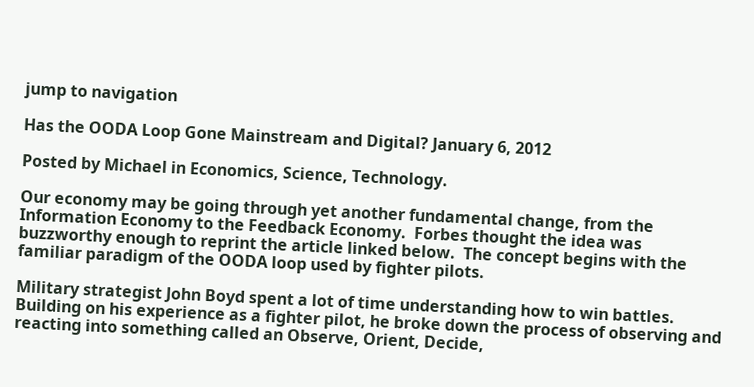jump to navigation

Has the OODA Loop Gone Mainstream and Digital? January 6, 2012

Posted by Michael in Economics, Science, Technology.

Our economy may be going through yet another fundamental change, from the Information Economy to the Feedback Economy.  Forbes thought the idea was buzzworthy enough to reprint the article linked below.  The concept begins with the familiar paradigm of the OODA loop used by fighter pilots.

Military strategist John Boyd spent a lot of time understanding how to win battles. Building on his experience as a fighter pilot, he broke down the process of observing and reacting into something called an Observe, Orient, Decide,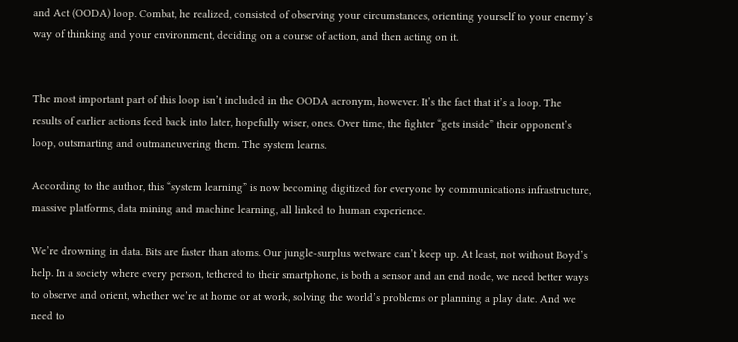and Act (OODA) loop. Combat, he realized, consisted of observing your circumstances, orienting yourself to your enemy’s way of thinking and your environment, deciding on a course of action, and then acting on it.


The most important part of this loop isn’t included in the OODA acronym, however. It’s the fact that it’s a loop. The results of earlier actions feed back into later, hopefully wiser, ones. Over time, the fighter “gets inside” their opponent’s loop, outsmarting and outmaneuvering them. The system learns.

According to the author, this “system learning” is now becoming digitized for everyone by communications infrastructure, massive platforms, data mining and machine learning, all linked to human experience.

We’re drowning in data. Bits are faster than atoms. Our jungle-surplus wetware can’t keep up. At least, not without Boyd’s help. In a society where every person, tethered to their smartphone, is both a sensor and an end node, we need better ways to observe and orient, whether we’re at home or at work, solving the world’s problems or planning a play date. And we need to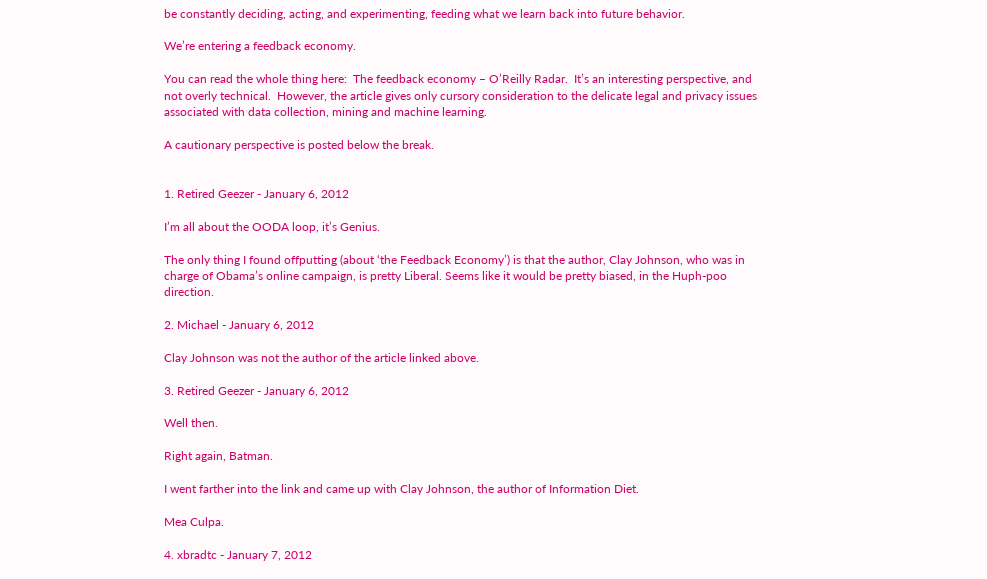be constantly deciding, acting, and experimenting, feeding what we learn back into future behavior.

We’re entering a feedback economy.

You can read the whole thing here:  The feedback economy – O’Reilly Radar.  It’s an interesting perspective, and not overly technical.  However, the article gives only cursory consideration to the delicate legal and privacy issues associated with data collection, mining and machine learning.

A cautionary perspective is posted below the break.


1. Retired Geezer - January 6, 2012

I’m all about the OODA loop, it’s Genius.

The only thing I found offputting (about ‘the Feedback Economy’) is that the author, Clay Johnson, who was in charge of Obama’s online campaign, is pretty Liberal. Seems like it would be pretty biased, in the Huph-poo direction.

2. Michael - January 6, 2012

Clay Johnson was not the author of the article linked above.

3. Retired Geezer - January 6, 2012

Well then.

Right again, Batman.

I went farther into the link and came up with Clay Johnson, the author of Information Diet.

Mea Culpa.

4. xbradtc - January 7, 2012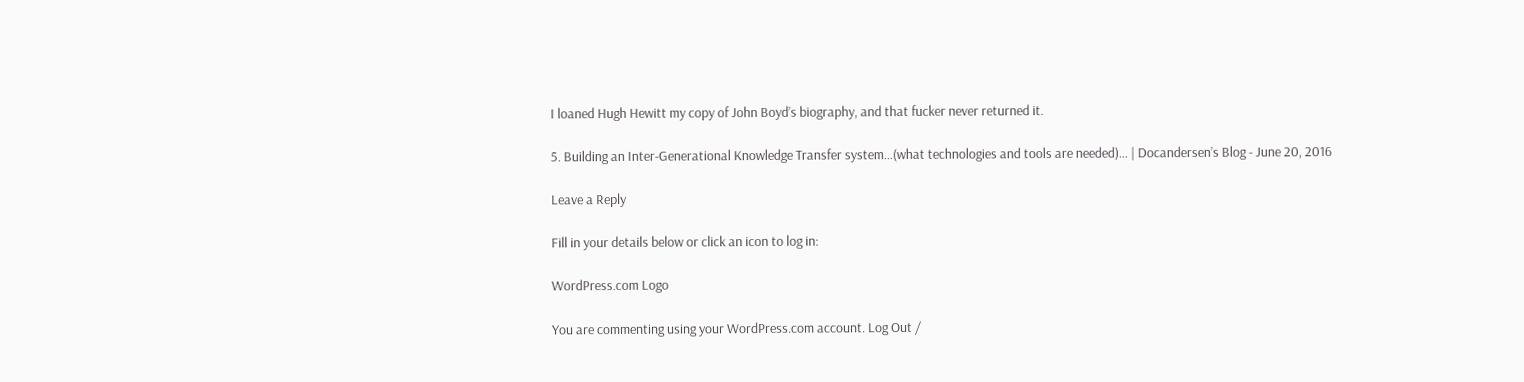I loaned Hugh Hewitt my copy of John Boyd’s biography, and that fucker never returned it.

5. Building an Inter-Generational Knowledge Transfer system…(what technologies and tools are needed)… | Docandersen’s Blog - June 20, 2016

Leave a Reply

Fill in your details below or click an icon to log in:

WordPress.com Logo

You are commenting using your WordPress.com account. Log Out /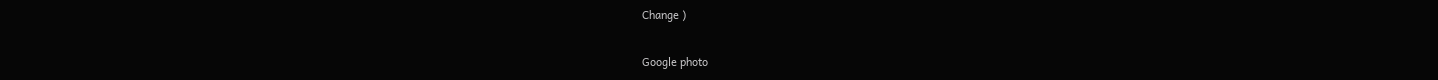Change )

Google photo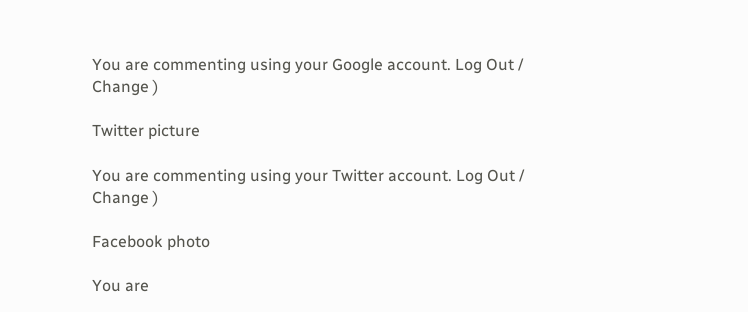You are commenting using your Google account. Log Out /  Change )

Twitter picture

You are commenting using your Twitter account. Log Out /  Change )

Facebook photo

You are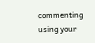commenting using your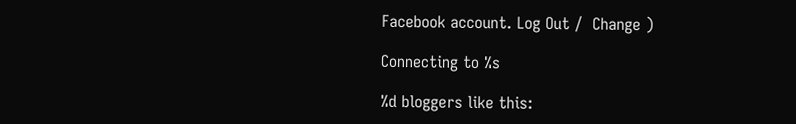Facebook account. Log Out /  Change )

Connecting to %s

%d bloggers like this: